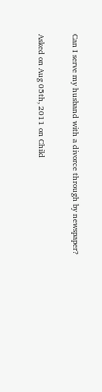Can I serve my husband with a divorce through by newspaper?

Asked on Aug 05th, 2011 on Child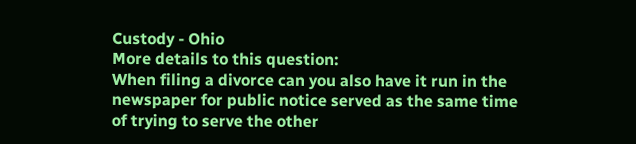Custody - Ohio
More details to this question:
When filing a divorce can you also have it run in the newspaper for public notice served as the same time of trying to serve the other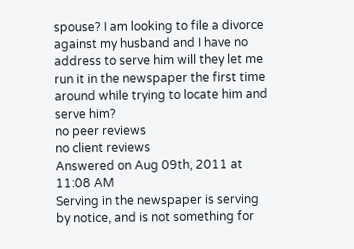spouse? I am looking to file a divorce against my husband and I have no address to serve him will they let me run it in the newspaper the first time around while trying to locate him and serve him?
no peer reviews
no client reviews
Answered on Aug 09th, 2011 at 11:08 AM
Serving in the newspaper is serving by notice, and is not something for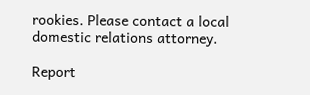rookies. Please contact a local domestic relations attorney.

Report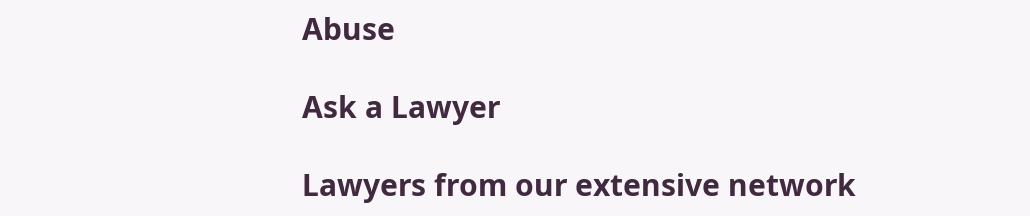Abuse

Ask a Lawyer

Lawyers from our extensive network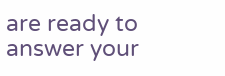are ready to answer your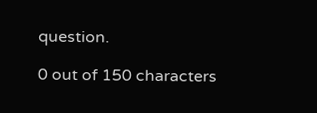question.

0 out of 150 characters